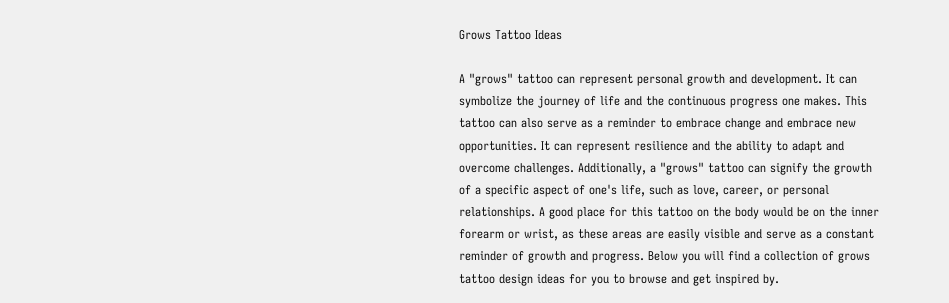Grows Tattoo Ideas

A "grows" tattoo can represent personal growth and development. It can symbolize the journey of life and the continuous progress one makes. This tattoo can also serve as a reminder to embrace change and embrace new opportunities. It can represent resilience and the ability to adapt and overcome challenges. Additionally, a "grows" tattoo can signify the growth of a specific aspect of one's life, such as love, career, or personal relationships. A good place for this tattoo on the body would be on the inner forearm or wrist, as these areas are easily visible and serve as a constant reminder of growth and progress. Below you will find a collection of grows tattoo design ideas for you to browse and get inspired by.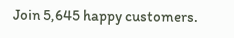Join 5,645 happy customers.